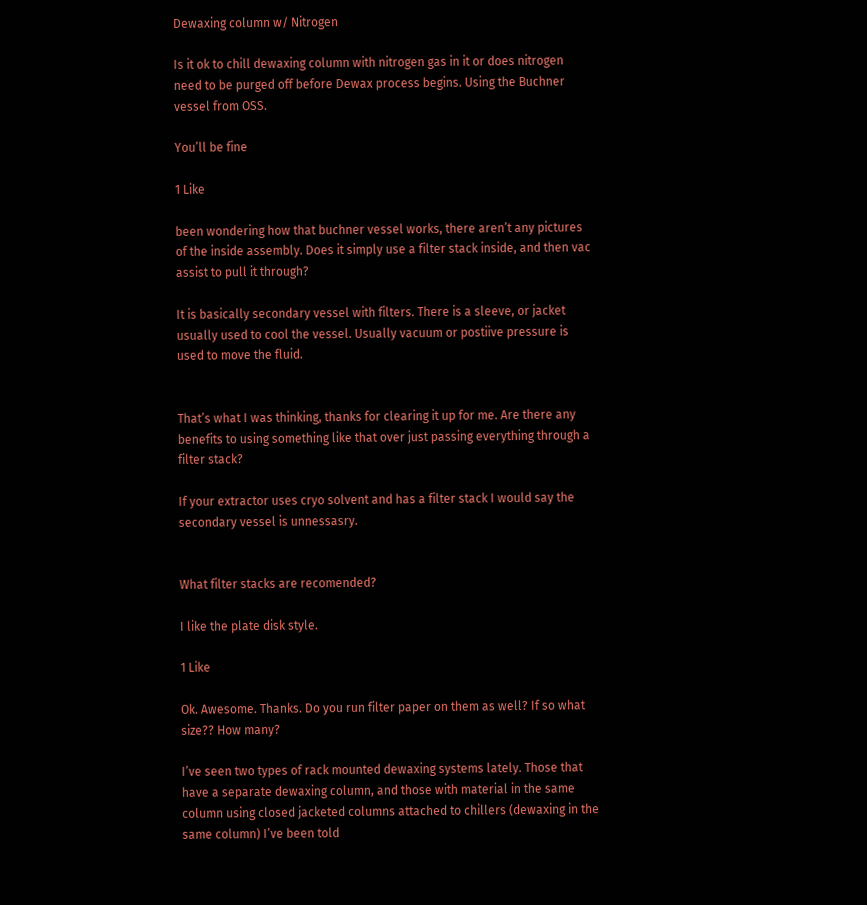Dewaxing column w/ Nitrogen

Is it ok to chill dewaxing column with nitrogen gas in it or does nitrogen need to be purged off before Dewax process begins. Using the Buchner vessel from OSS.

You’ll be fine

1 Like

been wondering how that buchner vessel works, there aren’t any pictures of the inside assembly. Does it simply use a filter stack inside, and then vac assist to pull it through?

It is basically secondary vessel with filters. There is a sleeve, or jacket usually used to cool the vessel. Usually vacuum or postiive pressure is used to move the fluid.


That’s what I was thinking, thanks for clearing it up for me. Are there any benefits to using something like that over just passing everything through a filter stack?

If your extractor uses cryo solvent and has a filter stack I would say the secondary vessel is unnessasry.


What filter stacks are recomended?

I like the plate disk style.

1 Like

Ok. Awesome. Thanks. Do you run filter paper on them as well? If so what size?? How many?

I’ve seen two types of rack mounted dewaxing systems lately. Those that have a separate dewaxing column, and those with material in the same column using closed jacketed columns attached to chillers (dewaxing in the same column) I’ve been told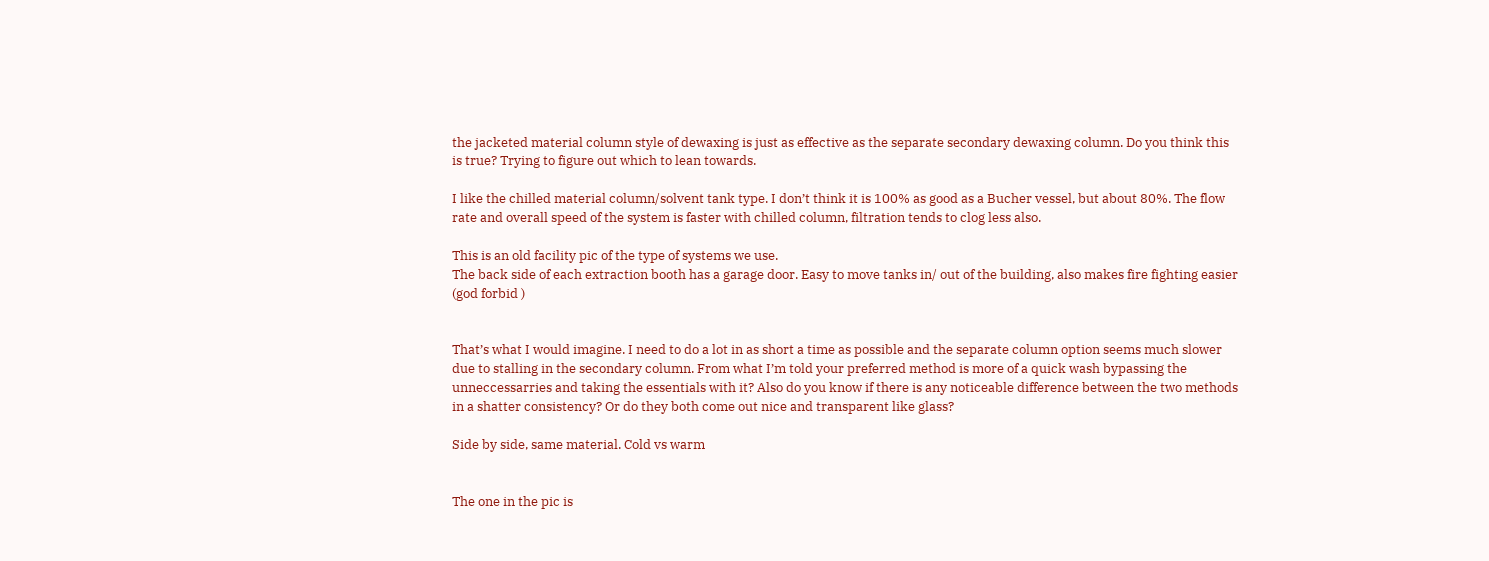the jacketed material column style of dewaxing is just as effective as the separate secondary dewaxing column. Do you think this is true? Trying to figure out which to lean towards.

I like the chilled material column/solvent tank type. I don’t think it is 100% as good as a Bucher vessel, but about 80%. The flow rate and overall speed of the system is faster with chilled column, filtration tends to clog less also.

This is an old facility pic of the type of systems we use.
The back side of each extraction booth has a garage door. Easy to move tanks in/ out of the building, also makes fire fighting easier (god forbid )


That’s what I would imagine. I need to do a lot in as short a time as possible and the separate column option seems much slower due to stalling in the secondary column. From what I’m told your preferred method is more of a quick wash bypassing the unneccessarries and taking the essentials with it? Also do you know if there is any noticeable difference between the two methods in a shatter consistency? Or do they both come out nice and transparent like glass?

Side by side, same material. Cold vs warm


The one in the pic is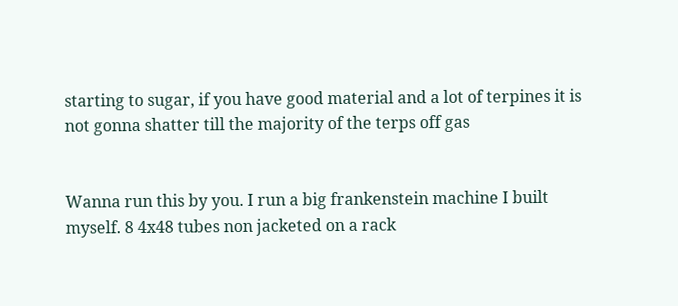starting to sugar, if you have good material and a lot of terpines it is not gonna shatter till the majority of the terps off gas


Wanna run this by you. I run a big frankenstein machine I built myself. 8 4x48 tubes non jacketed on a rack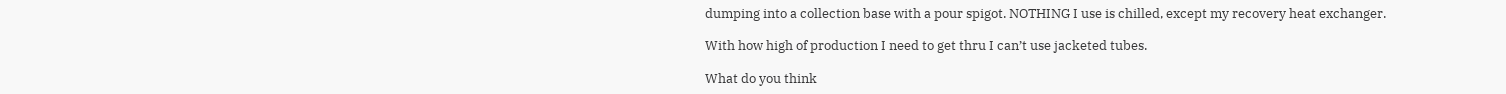dumping into a collection base with a pour spigot. NOTHING I use is chilled, except my recovery heat exchanger.

With how high of production I need to get thru I can’t use jacketed tubes.

What do you think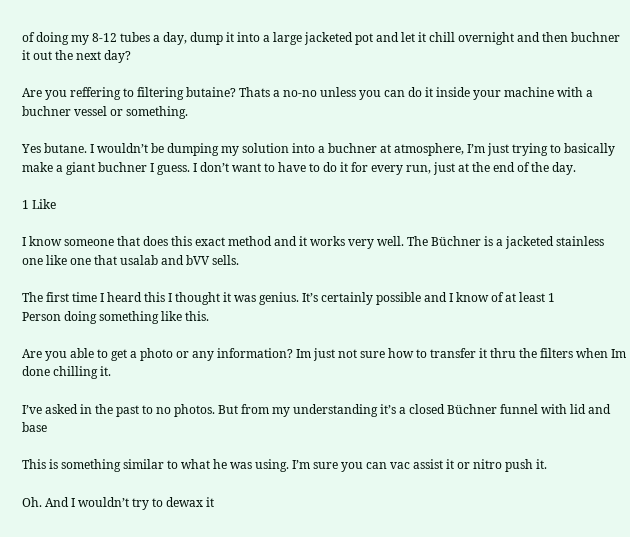of doing my 8-12 tubes a day, dump it into a large jacketed pot and let it chill overnight and then buchner it out the next day?

Are you reffering to filtering butaine? Thats a no-no unless you can do it inside your machine with a buchner vessel or something.

Yes butane. I wouldn’t be dumping my solution into a buchner at atmosphere, I’m just trying to basically make a giant buchner I guess. I don’t want to have to do it for every run, just at the end of the day.

1 Like

I know someone that does this exact method and it works very well. The Büchner is a jacketed stainless one like one that usalab and bVV sells.

The first time I heard this I thought it was genius. It’s certainly possible and I know of at least 1
Person doing something like this.

Are you able to get a photo or any information? Im just not sure how to transfer it thru the filters when Im done chilling it.

I’ve asked in the past to no photos. But from my understanding it’s a closed Büchner funnel with lid and base

This is something similar to what he was using. I’m sure you can vac assist it or nitro push it.

Oh. And I wouldn’t try to dewax it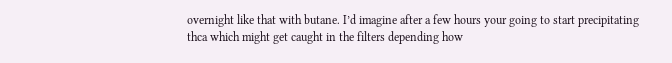overnight like that with butane. I’d imagine after a few hours your going to start precipitating thca which might get caught in the filters depending how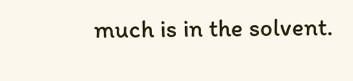much is in the solvent.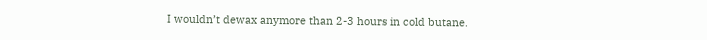I wouldn’t dewax anymore than 2-3 hours in cold butane.